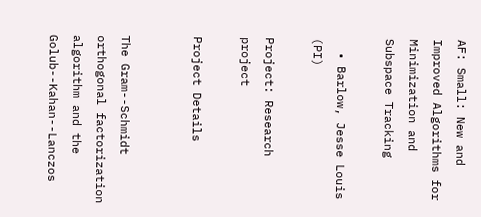AF: Small: New and Improved Algorithms for Minimization and Subspace Tracking

  • Barlow, Jesse Louis (PI)

Project: Research project

Project Details


The Gram--Schmidt orthogonal factorization algorithm and the Golub--Kahan--Lanczos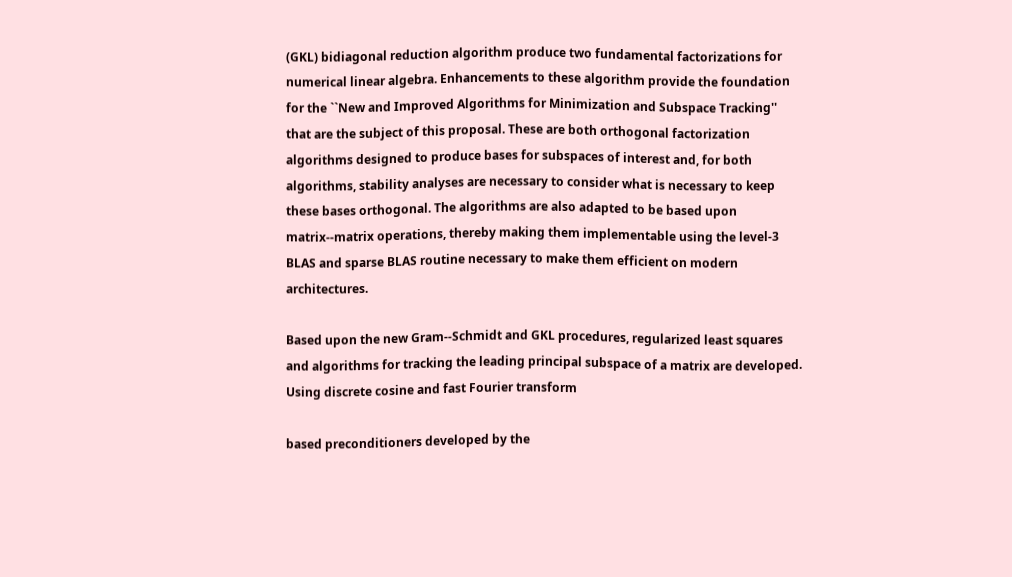(GKL) bidiagonal reduction algorithm produce two fundamental factorizations for numerical linear algebra. Enhancements to these algorithm provide the foundation for the ``New and Improved Algorithms for Minimization and Subspace Tracking'' that are the subject of this proposal. These are both orthogonal factorization algorithms designed to produce bases for subspaces of interest and, for both algorithms, stability analyses are necessary to consider what is necessary to keep these bases orthogonal. The algorithms are also adapted to be based upon matrix--matrix operations, thereby making them implementable using the level-3 BLAS and sparse BLAS routine necessary to make them efficient on modern architectures.

Based upon the new Gram--Schmidt and GKL procedures, regularized least squares and algorithms for tracking the leading principal subspace of a matrix are developed. Using discrete cosine and fast Fourier transform

based preconditioners developed by the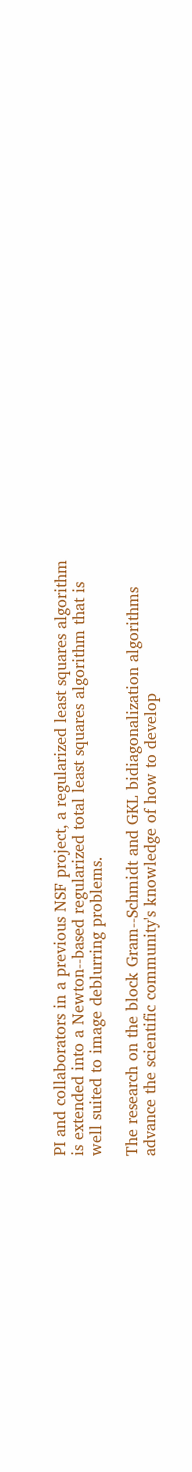PI and collaborators in a previous NSF project, a regularized least squares algorithm is extended into a Newton--based regularized total least squares algorithm that is well suited to image deblurring problems.

The research on the block Gram--Schmidt and GKL bidiagonalization algorithms advance the scientific community's knowledge of how to develop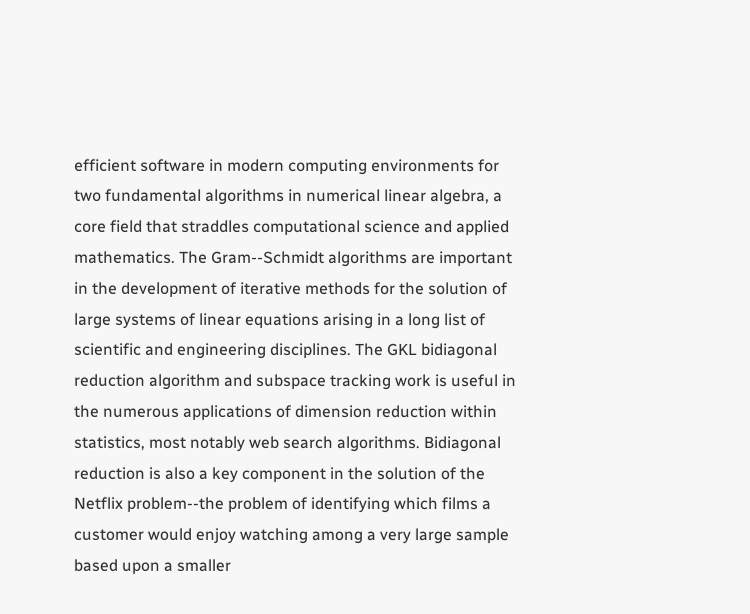efficient software in modern computing environments for two fundamental algorithms in numerical linear algebra, a core field that straddles computational science and applied mathematics. The Gram--Schmidt algorithms are important in the development of iterative methods for the solution of large systems of linear equations arising in a long list of scientific and engineering disciplines. The GKL bidiagonal reduction algorithm and subspace tracking work is useful in the numerous applications of dimension reduction within statistics, most notably web search algorithms. Bidiagonal reduction is also a key component in the solution of the Netflix problem--the problem of identifying which films a customer would enjoy watching among a very large sample based upon a smaller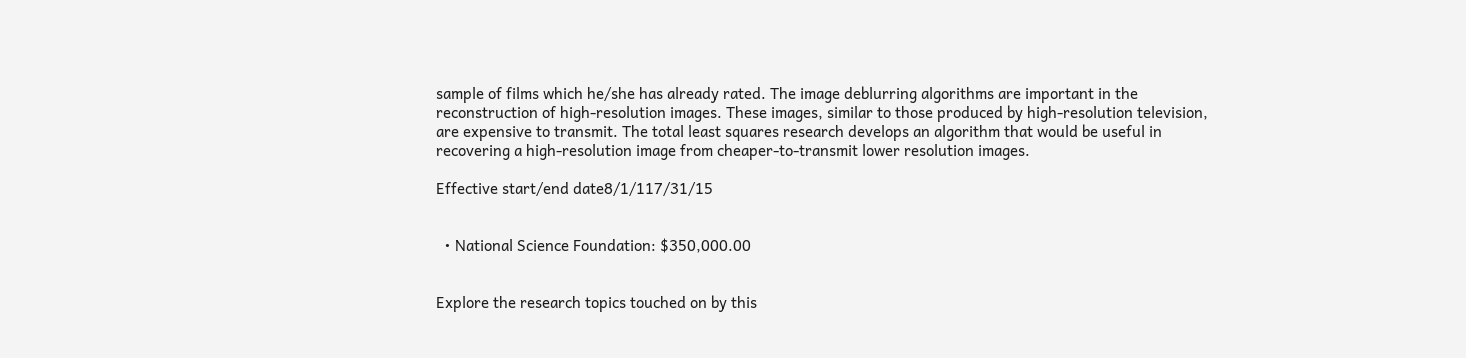sample of films which he/she has already rated. The image deblurring algorithms are important in the reconstruction of high-resolution images. These images, similar to those produced by high-resolution television, are expensive to transmit. The total least squares research develops an algorithm that would be useful in recovering a high-resolution image from cheaper-to-transmit lower resolution images.

Effective start/end date8/1/117/31/15


  • National Science Foundation: $350,000.00


Explore the research topics touched on by this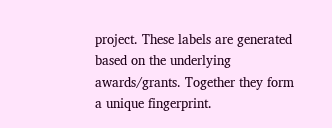project. These labels are generated based on the underlying awards/grants. Together they form a unique fingerprint.